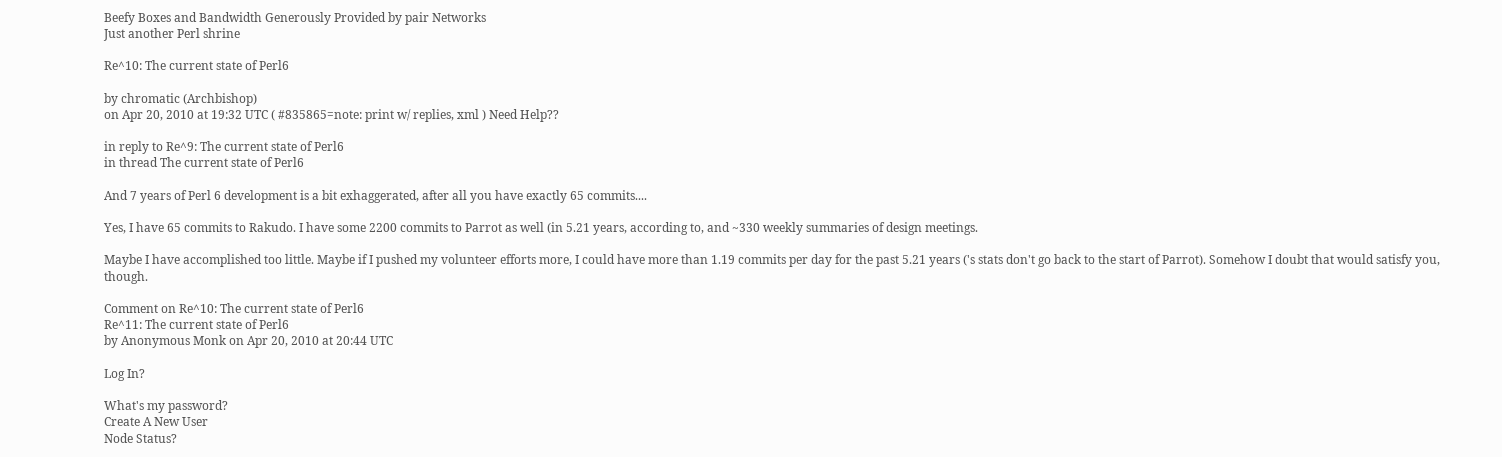Beefy Boxes and Bandwidth Generously Provided by pair Networks
Just another Perl shrine

Re^10: The current state of Perl6

by chromatic (Archbishop)
on Apr 20, 2010 at 19:32 UTC ( #835865=note: print w/ replies, xml ) Need Help??

in reply to Re^9: The current state of Perl6
in thread The current state of Perl6

And 7 years of Perl 6 development is a bit exhaggerated, after all you have exactly 65 commits....

Yes, I have 65 commits to Rakudo. I have some 2200 commits to Parrot as well (in 5.21 years, according to, and ~330 weekly summaries of design meetings.

Maybe I have accomplished too little. Maybe if I pushed my volunteer efforts more, I could have more than 1.19 commits per day for the past 5.21 years ('s stats don't go back to the start of Parrot). Somehow I doubt that would satisfy you, though.

Comment on Re^10: The current state of Perl6
Re^11: The current state of Perl6
by Anonymous Monk on Apr 20, 2010 at 20:44 UTC

Log In?

What's my password?
Create A New User
Node Status?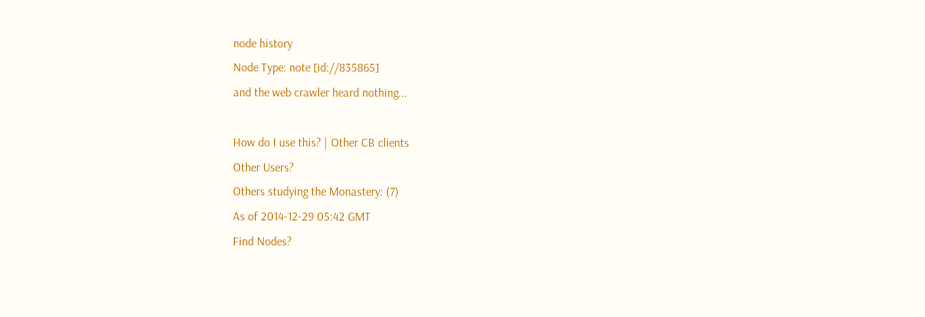node history
Node Type: note [id://835865]
and the web crawler heard nothing...

How do I use this? | Other CB clients
Other Users?
Others studying the Monastery: (7)
As of 2014-12-29 05:42 GMT
Find Nodes?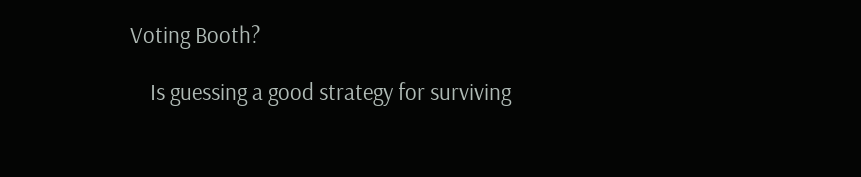Voting Booth?

    Is guessing a good strategy for surviving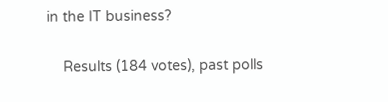in the IT business?

    Results (184 votes), past polls